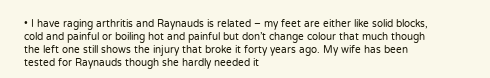• I have raging arthritis and Raynauds is related – my feet are either like solid blocks, cold and painful or boiling hot and painful but don’t change colour that much though the left one still shows the injury that broke it forty years ago. My wife has been tested for Raynauds though she hardly needed it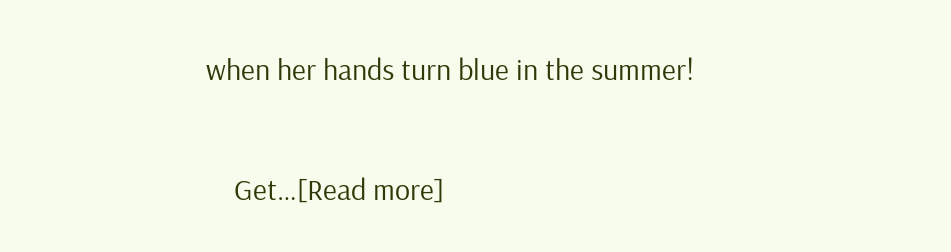when her hands turn blue in the summer!

    Get…[Read more]